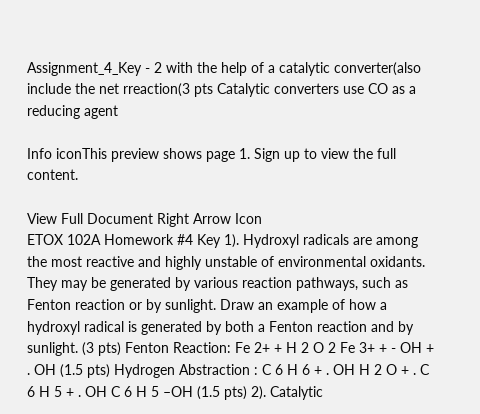Assignment_4_Key - 2 with the help of a catalytic converter(also include the net rreaction(3 pts Catalytic converters use CO as a reducing agent

Info iconThis preview shows page 1. Sign up to view the full content.

View Full Document Right Arrow Icon
ETOX 102A Homework #4 Key 1). Hydroxyl radicals are among the most reactive and highly unstable of environmental oxidants. They may be generated by various reaction pathways, such as Fenton reaction or by sunlight. Draw an example of how a hydroxyl radical is generated by both a Fenton reaction and by sunlight. (3 pts) Fenton Reaction: Fe 2+ + H 2 O 2 Fe 3+ + - OH + . OH (1.5 pts) Hydrogen Abstraction : C 6 H 6 + . OH H 2 O + . C 6 H 5 + . OH C 6 H 5 –OH (1.5 pts) 2). Catalytic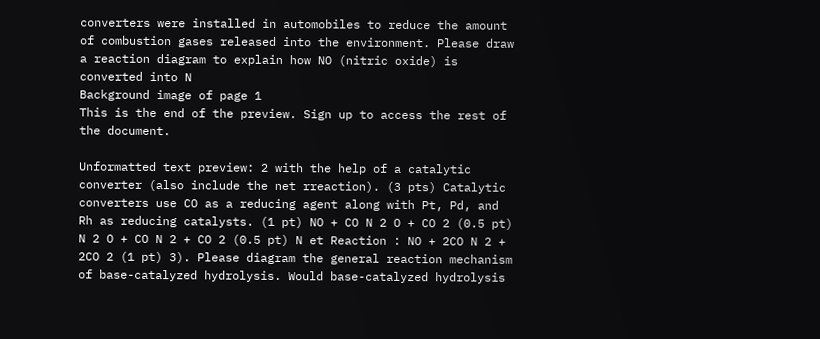converters were installed in automobiles to reduce the amount of combustion gases released into the environment. Please draw a reaction diagram to explain how NO (nitric oxide) is converted into N
Background image of page 1
This is the end of the preview. Sign up to access the rest of the document.

Unformatted text preview: 2 with the help of a catalytic converter (also include the net rreaction). (3 pts) Catalytic converters use CO as a reducing agent along with Pt, Pd, and Rh as reducing catalysts. (1 pt) NO + CO N 2 O + CO 2 (0.5 pt) N 2 O + CO N 2 + CO 2 (0.5 pt) N et Reaction : NO + 2CO N 2 + 2CO 2 (1 pt) 3). Please diagram the general reaction mechanism of base-catalyzed hydrolysis. Would base-catalyzed hydrolysis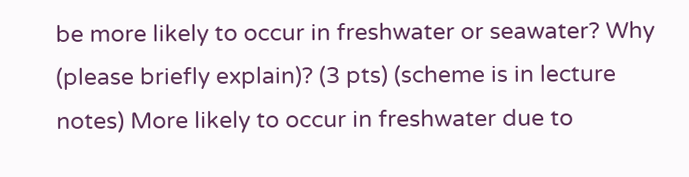be more likely to occur in freshwater or seawater? Why (please briefly explain)? (3 pts) (scheme is in lecture notes) More likely to occur in freshwater due to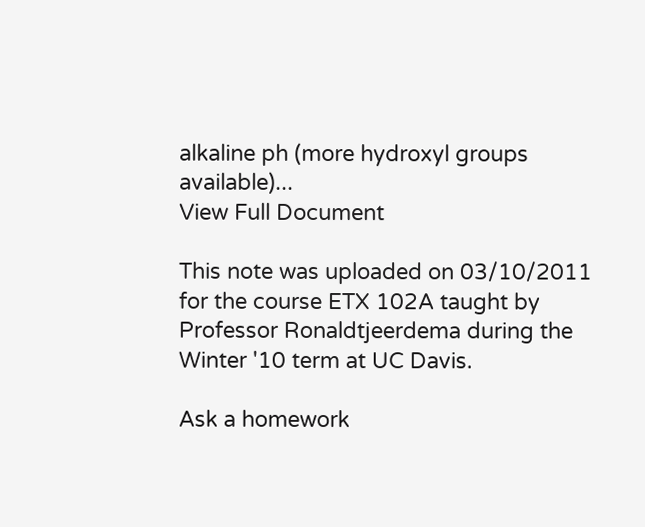alkaline ph (more hydroxyl groups available)...
View Full Document

This note was uploaded on 03/10/2011 for the course ETX 102A taught by Professor Ronaldtjeerdema during the Winter '10 term at UC Davis.

Ask a homework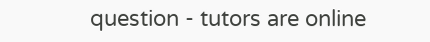question - tutors are online